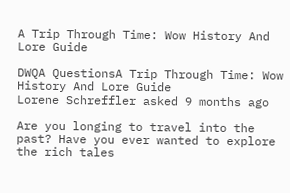A Trip Through Time: Wow History And Lore Guide

DWQA QuestionsA Trip Through Time: Wow History And Lore Guide
Lorene Schreffler asked 9 months ago

Are you longing to travel into the past? Have you ever wanted to explore the rich tales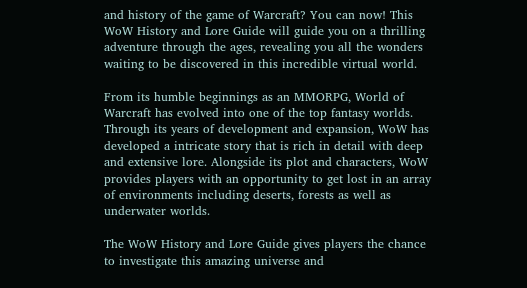and history of the game of Warcraft? You can now! This WoW History and Lore Guide will guide you on a thrilling adventure through the ages, revealing you all the wonders waiting to be discovered in this incredible virtual world.

From its humble beginnings as an MMORPG, World of Warcraft has evolved into one of the top fantasy worlds. Through its years of development and expansion, WoW has developed a intricate story that is rich in detail with deep and extensive lore. Alongside its plot and characters, WoW provides players with an opportunity to get lost in an array of environments including deserts, forests as well as underwater worlds.

The WoW History and Lore Guide gives players the chance to investigate this amazing universe and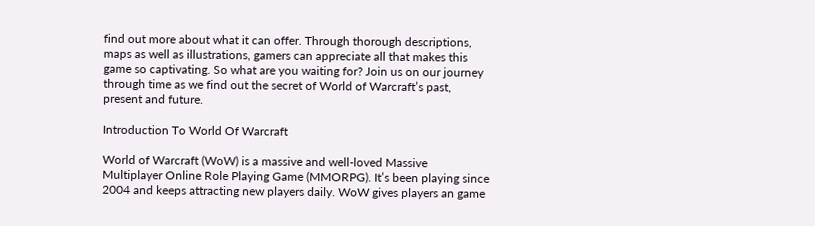find out more about what it can offer. Through thorough descriptions, maps as well as illustrations, gamers can appreciate all that makes this game so captivating. So what are you waiting for? Join us on our journey through time as we find out the secret of World of Warcraft’s past, present and future.

Introduction To World Of Warcraft

World of Warcraft (WoW) is a massive and well-loved Massive Multiplayer Online Role Playing Game (MMORPG). It’s been playing since 2004 and keeps attracting new players daily. WoW gives players an game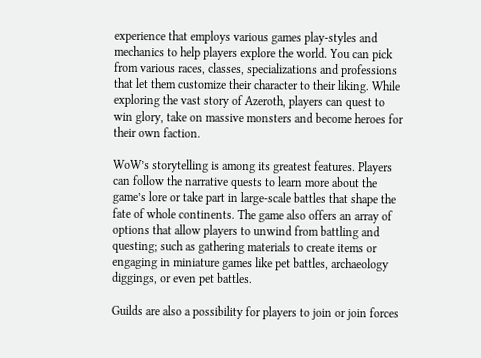experience that employs various games play-styles and mechanics to help players explore the world. You can pick from various races, classes, specializations and professions that let them customize their character to their liking. While exploring the vast story of Azeroth, players can quest to win glory, take on massive monsters and become heroes for their own faction.

WoW’s storytelling is among its greatest features. Players can follow the narrative quests to learn more about the game’s lore or take part in large-scale battles that shape the fate of whole continents. The game also offers an array of options that allow players to unwind from battling and questing; such as gathering materials to create items or engaging in miniature games like pet battles, archaeology diggings, or even pet battles.

Guilds are also a possibility for players to join or join forces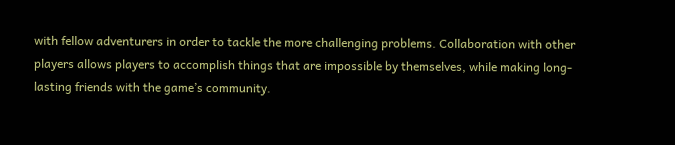with fellow adventurers in order to tackle the more challenging problems. Collaboration with other players allows players to accomplish things that are impossible by themselves, while making long-lasting friends with the game’s community.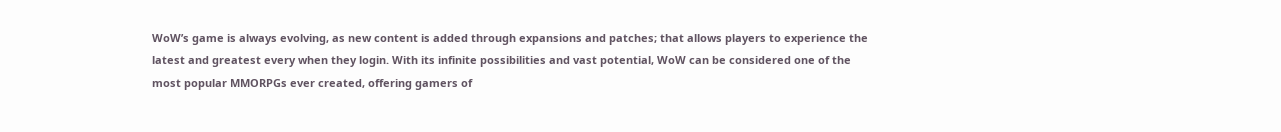WoW’s game is always evolving, as new content is added through expansions and patches; that allows players to experience the latest and greatest every when they login. With its infinite possibilities and vast potential, WoW can be considered one of the most popular MMORPGs ever created, offering gamers of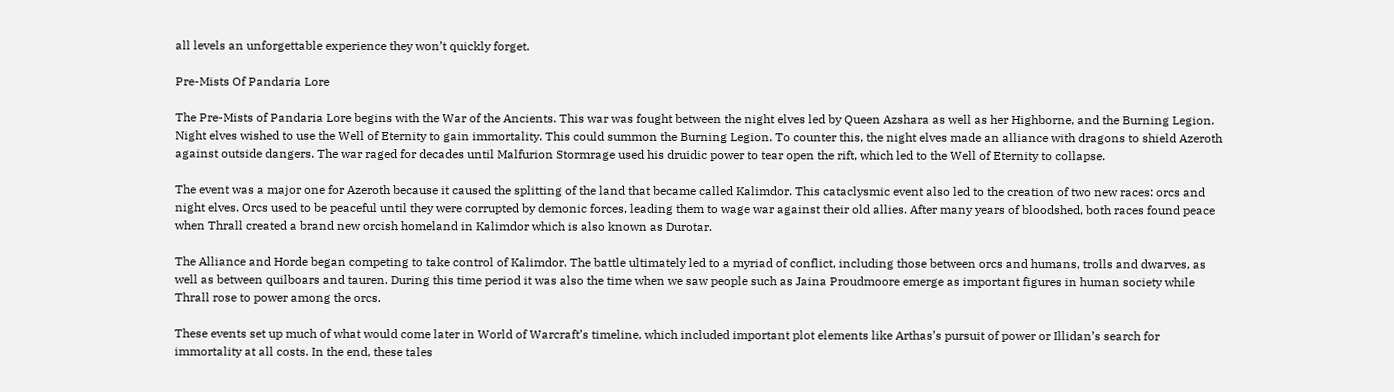all levels an unforgettable experience they won’t quickly forget.

Pre-Mists Of Pandaria Lore

The Pre-Mists of Pandaria Lore begins with the War of the Ancients. This war was fought between the night elves led by Queen Azshara as well as her Highborne, and the Burning Legion. Night elves wished to use the Well of Eternity to gain immortality. This could summon the Burning Legion. To counter this, the night elves made an alliance with dragons to shield Azeroth against outside dangers. The war raged for decades until Malfurion Stormrage used his druidic power to tear open the rift, which led to the Well of Eternity to collapse.

The event was a major one for Azeroth because it caused the splitting of the land that became called Kalimdor. This cataclysmic event also led to the creation of two new races: orcs and night elves. Orcs used to be peaceful until they were corrupted by demonic forces, leading them to wage war against their old allies. After many years of bloodshed, both races found peace when Thrall created a brand new orcish homeland in Kalimdor which is also known as Durotar.

The Alliance and Horde began competing to take control of Kalimdor. The battle ultimately led to a myriad of conflict, including those between orcs and humans, trolls and dwarves, as well as between quilboars and tauren. During this time period it was also the time when we saw people such as Jaina Proudmoore emerge as important figures in human society while Thrall rose to power among the orcs.

These events set up much of what would come later in World of Warcraft’s timeline, which included important plot elements like Arthas’s pursuit of power or Illidan’s search for immortality at all costs. In the end, these tales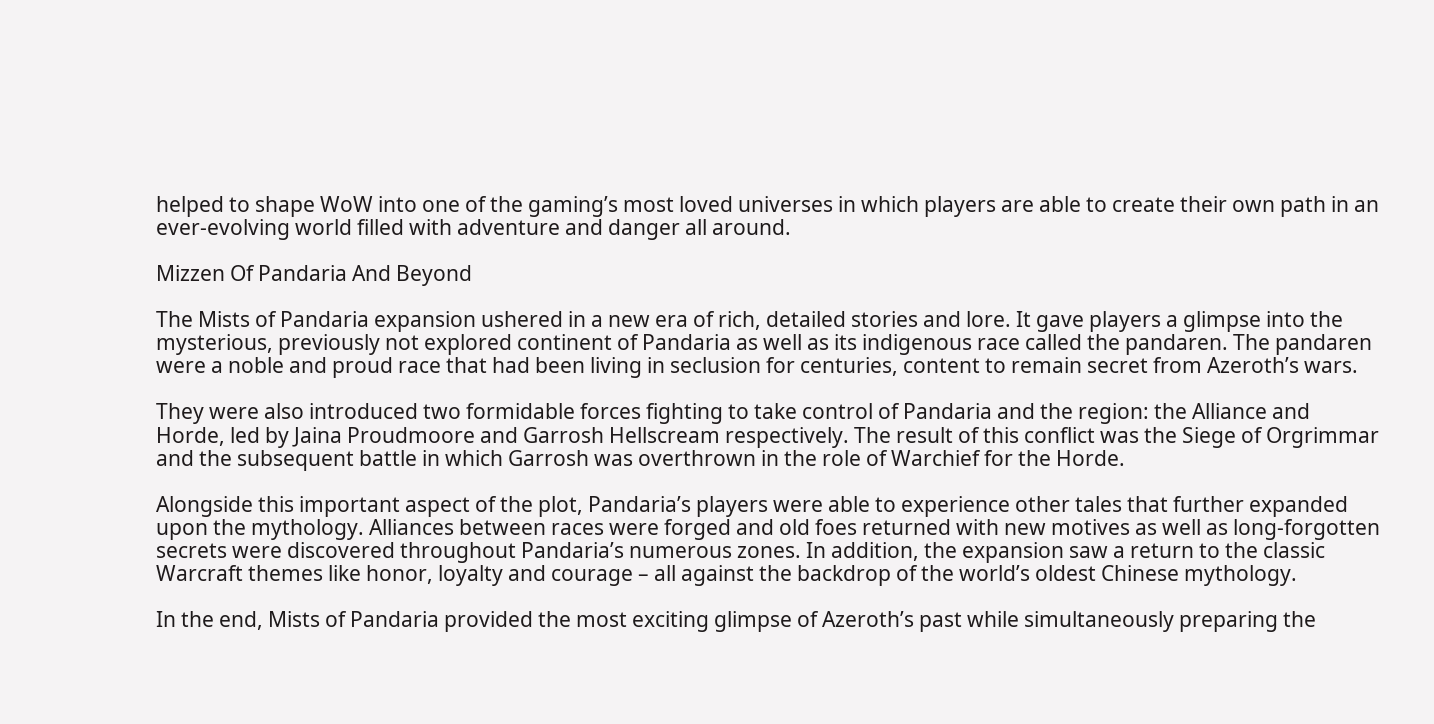helped to shape WoW into one of the gaming’s most loved universes in which players are able to create their own path in an ever-evolving world filled with adventure and danger all around.

Mizzen Of Pandaria And Beyond

The Mists of Pandaria expansion ushered in a new era of rich, detailed stories and lore. It gave players a glimpse into the mysterious, previously not explored continent of Pandaria as well as its indigenous race called the pandaren. The pandaren were a noble and proud race that had been living in seclusion for centuries, content to remain secret from Azeroth’s wars.

They were also introduced two formidable forces fighting to take control of Pandaria and the region: the Alliance and Horde, led by Jaina Proudmoore and Garrosh Hellscream respectively. The result of this conflict was the Siege of Orgrimmar and the subsequent battle in which Garrosh was overthrown in the role of Warchief for the Horde.

Alongside this important aspect of the plot, Pandaria’s players were able to experience other tales that further expanded upon the mythology. Alliances between races were forged and old foes returned with new motives as well as long-forgotten secrets were discovered throughout Pandaria’s numerous zones. In addition, the expansion saw a return to the classic Warcraft themes like honor, loyalty and courage – all against the backdrop of the world’s oldest Chinese mythology.

In the end, Mists of Pandaria provided the most exciting glimpse of Azeroth’s past while simultaneously preparing the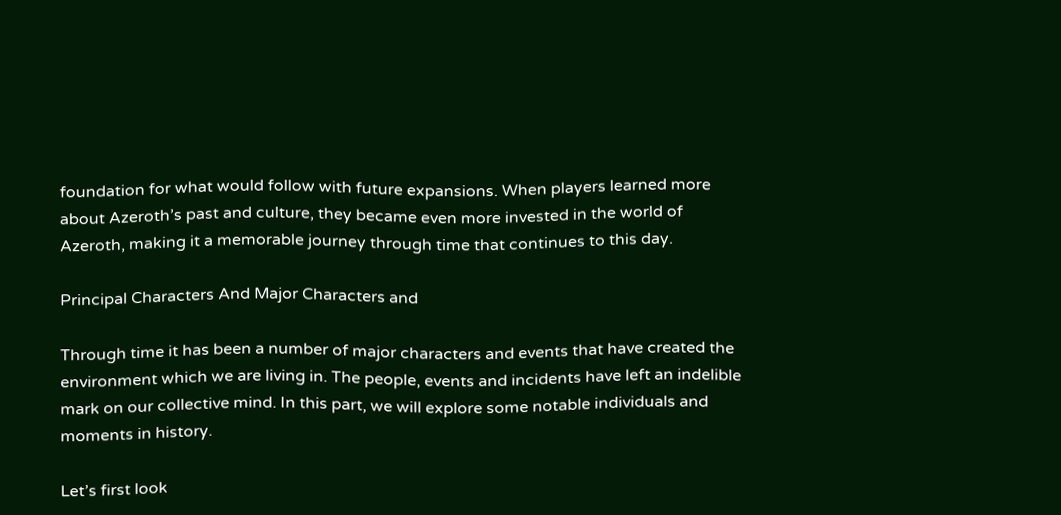foundation for what would follow with future expansions. When players learned more about Azeroth’s past and culture, they became even more invested in the world of Azeroth, making it a memorable journey through time that continues to this day.

Principal Characters And Major Characters and

Through time it has been a number of major characters and events that have created the environment which we are living in. The people, events and incidents have left an indelible mark on our collective mind. In this part, we will explore some notable individuals and moments in history.

Let’s first look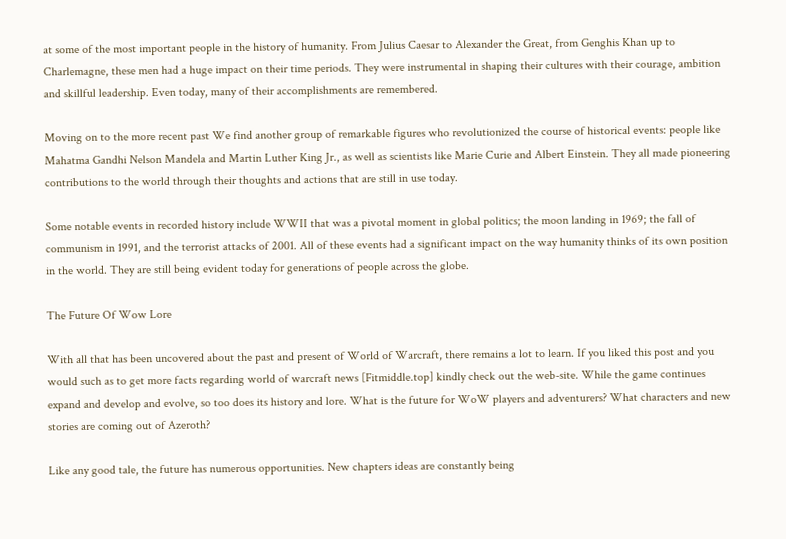at some of the most important people in the history of humanity. From Julius Caesar to Alexander the Great, from Genghis Khan up to Charlemagne, these men had a huge impact on their time periods. They were instrumental in shaping their cultures with their courage, ambition and skillful leadership. Even today, many of their accomplishments are remembered.

Moving on to the more recent past We find another group of remarkable figures who revolutionized the course of historical events: people like Mahatma Gandhi Nelson Mandela and Martin Luther King Jr., as well as scientists like Marie Curie and Albert Einstein. They all made pioneering contributions to the world through their thoughts and actions that are still in use today.

Some notable events in recorded history include WWII that was a pivotal moment in global politics; the moon landing in 1969; the fall of communism in 1991, and the terrorist attacks of 2001. All of these events had a significant impact on the way humanity thinks of its own position in the world. They are still being evident today for generations of people across the globe.

The Future Of Wow Lore

With all that has been uncovered about the past and present of World of Warcraft, there remains a lot to learn. If you liked this post and you would such as to get more facts regarding world of warcraft news [Fitmiddle.top] kindly check out the web-site. While the game continues expand and develop and evolve, so too does its history and lore. What is the future for WoW players and adventurers? What characters and new stories are coming out of Azeroth?

Like any good tale, the future has numerous opportunities. New chapters ideas are constantly being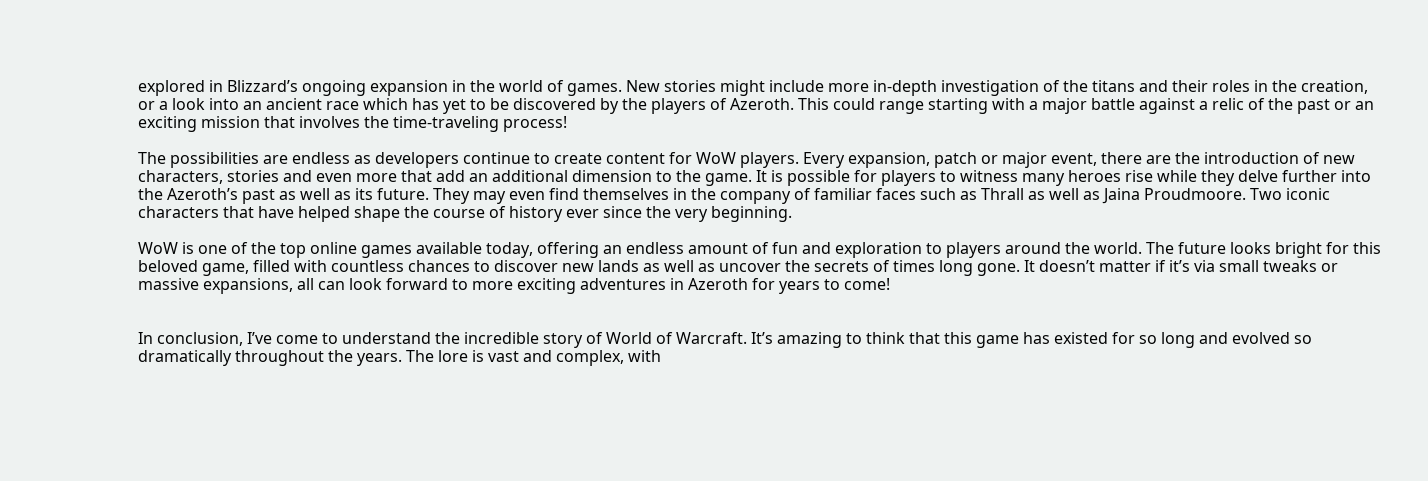explored in Blizzard’s ongoing expansion in the world of games. New stories might include more in-depth investigation of the titans and their roles in the creation, or a look into an ancient race which has yet to be discovered by the players of Azeroth. This could range starting with a major battle against a relic of the past or an exciting mission that involves the time-traveling process!

The possibilities are endless as developers continue to create content for WoW players. Every expansion, patch or major event, there are the introduction of new characters, stories and even more that add an additional dimension to the game. It is possible for players to witness many heroes rise while they delve further into the Azeroth’s past as well as its future. They may even find themselves in the company of familiar faces such as Thrall as well as Jaina Proudmoore. Two iconic characters that have helped shape the course of history ever since the very beginning.

WoW is one of the top online games available today, offering an endless amount of fun and exploration to players around the world. The future looks bright for this beloved game, filled with countless chances to discover new lands as well as uncover the secrets of times long gone. It doesn’t matter if it’s via small tweaks or massive expansions, all can look forward to more exciting adventures in Azeroth for years to come!


In conclusion, I’ve come to understand the incredible story of World of Warcraft. It’s amazing to think that this game has existed for so long and evolved so dramatically throughout the years. The lore is vast and complex, with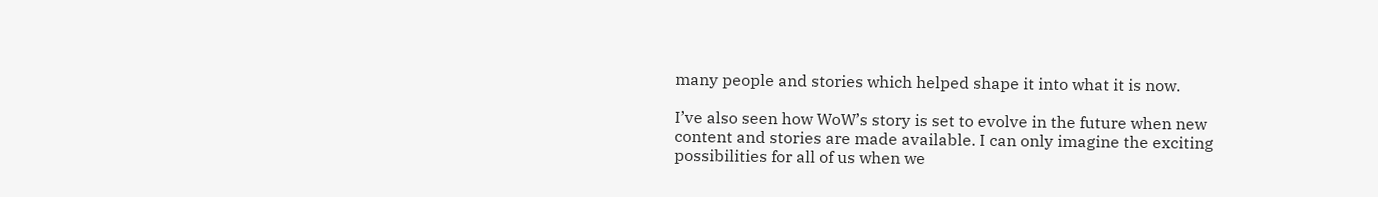many people and stories which helped shape it into what it is now.

I’ve also seen how WoW’s story is set to evolve in the future when new content and stories are made available. I can only imagine the exciting possibilities for all of us when we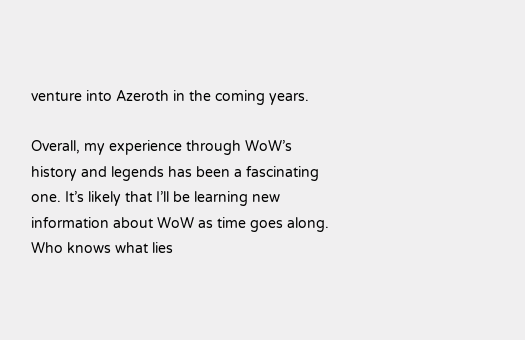venture into Azeroth in the coming years.

Overall, my experience through WoW’s history and legends has been a fascinating one. It’s likely that I’ll be learning new information about WoW as time goes along. Who knows what lies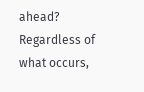ahead? Regardless of what occurs,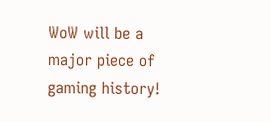WoW will be a major piece of gaming history!